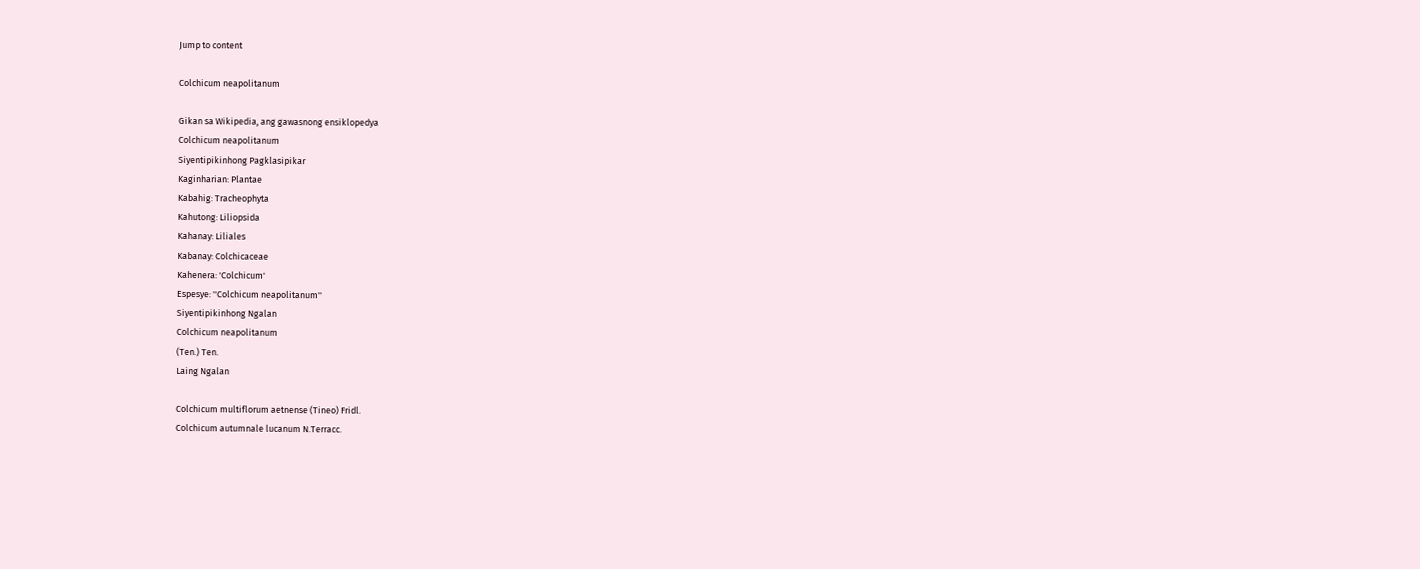Jump to content

Colchicum neapolitanum

Gikan sa Wikipedia, ang gawasnong ensiklopedya
Colchicum neapolitanum
Siyentipikinhong Pagklasipikar
Kaginharian: Plantae
Kabahig: Tracheophyta
Kahutong: Liliopsida
Kahanay: Liliales
Kabanay: Colchicaceae
Kahenera: 'Colchicum'
Espesye: ''Colchicum neapolitanum''
Siyentipikinhong Ngalan
Colchicum neapolitanum
(Ten.) Ten.
Laing Ngalan

Colchicum multiflorum aetnense (Tineo) Fridl.
Colchicum autumnale lucanum N.Terracc.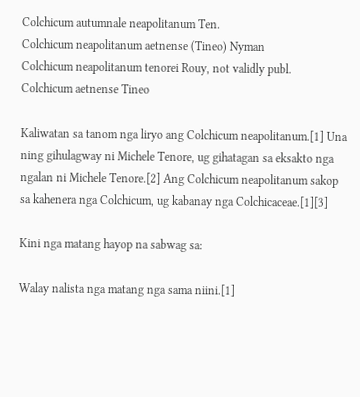Colchicum autumnale neapolitanum Ten.
Colchicum neapolitanum aetnense (Tineo) Nyman
Colchicum neapolitanum tenorei Rouy, not validly publ.
Colchicum aetnense Tineo

Kaliwatan sa tanom nga liryo ang Colchicum neapolitanum.[1] Una ning gihulagway ni Michele Tenore, ug gihatagan sa eksakto nga ngalan ni Michele Tenore.[2] Ang Colchicum neapolitanum sakop sa kahenera nga Colchicum, ug kabanay nga Colchicaceae.[1][3]

Kini nga matang hayop na sabwag sa:

Walay nalista nga matang nga sama niini.[1]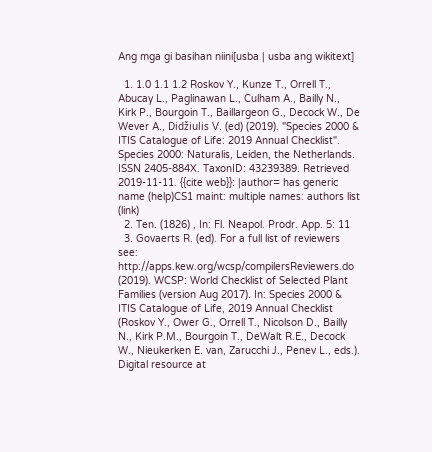Ang mga gi basihan niini[usba | usba ang wikitext]

  1. 1.0 1.1 1.2 Roskov Y., Kunze T., Orrell T., Abucay L., Paglinawan L., Culham A., Bailly N., Kirk P., Bourgoin T., Baillargeon G., Decock W., De Wever A., Didžiulis V. (ed) (2019). "Species 2000 & ITIS Catalogue of Life: 2019 Annual Checklist". Species 2000: Naturalis, Leiden, the Netherlands. ISSN 2405-884X. TaxonID: 43239389. Retrieved 2019-11-11. {{cite web}}: |author= has generic name (help)CS1 maint: multiple names: authors list (link)
  2. Ten. (1826) , In: Fl. Neapol. Prodr. App. 5: 11
  3. Govaerts R. (ed). For a full list of reviewers see: http://apps.kew.org/wcsp/compilersReviewers.do (2019). WCSP: World Checklist of Selected Plant Families (version Aug 2017). In: Species 2000 & ITIS Catalogue of Life, 2019 Annual Checklist (Roskov Y., Ower G., Orrell T., Nicolson D., Bailly N., Kirk P.M., Bourgoin T., DeWalt R.E., Decock W., Nieukerken E. van, Zarucchi J., Penev L., eds.). Digital resource at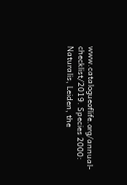www.catalogueoflife.org/annual-checklist/2019. Species 2000: Naturalis, Leiden, the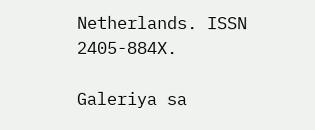Netherlands. ISSN 2405-884X.

Galeriya sa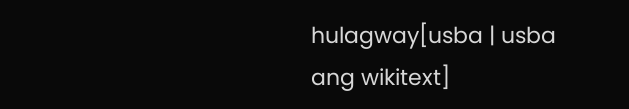hulagway[usba | usba ang wikitext]